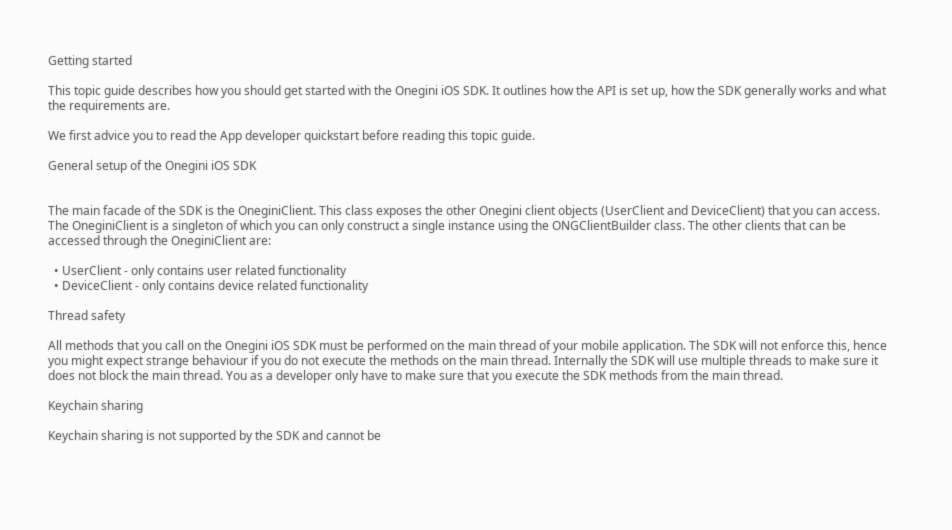Getting started

This topic guide describes how you should get started with the Onegini iOS SDK. It outlines how the API is set up, how the SDK generally works and what the requirements are.

We first advice you to read the App developer quickstart before reading this topic guide.

General setup of the Onegini iOS SDK


The main facade of the SDK is the OneginiClient. This class exposes the other Onegini client objects (UserClient and DeviceClient) that you can access. The OneginiClient is a singleton of which you can only construct a single instance using the ONGClientBuilder class. The other clients that can be accessed through the OneginiClient are:

  • UserClient - only contains user related functionality
  • DeviceClient - only contains device related functionality

Thread safety

All methods that you call on the Onegini iOS SDK must be performed on the main thread of your mobile application. The SDK will not enforce this, hence you might expect strange behaviour if you do not execute the methods on the main thread. Internally the SDK will use multiple threads to make sure it does not block the main thread. You as a developer only have to make sure that you execute the SDK methods from the main thread.

Keychain sharing

Keychain sharing is not supported by the SDK and cannot be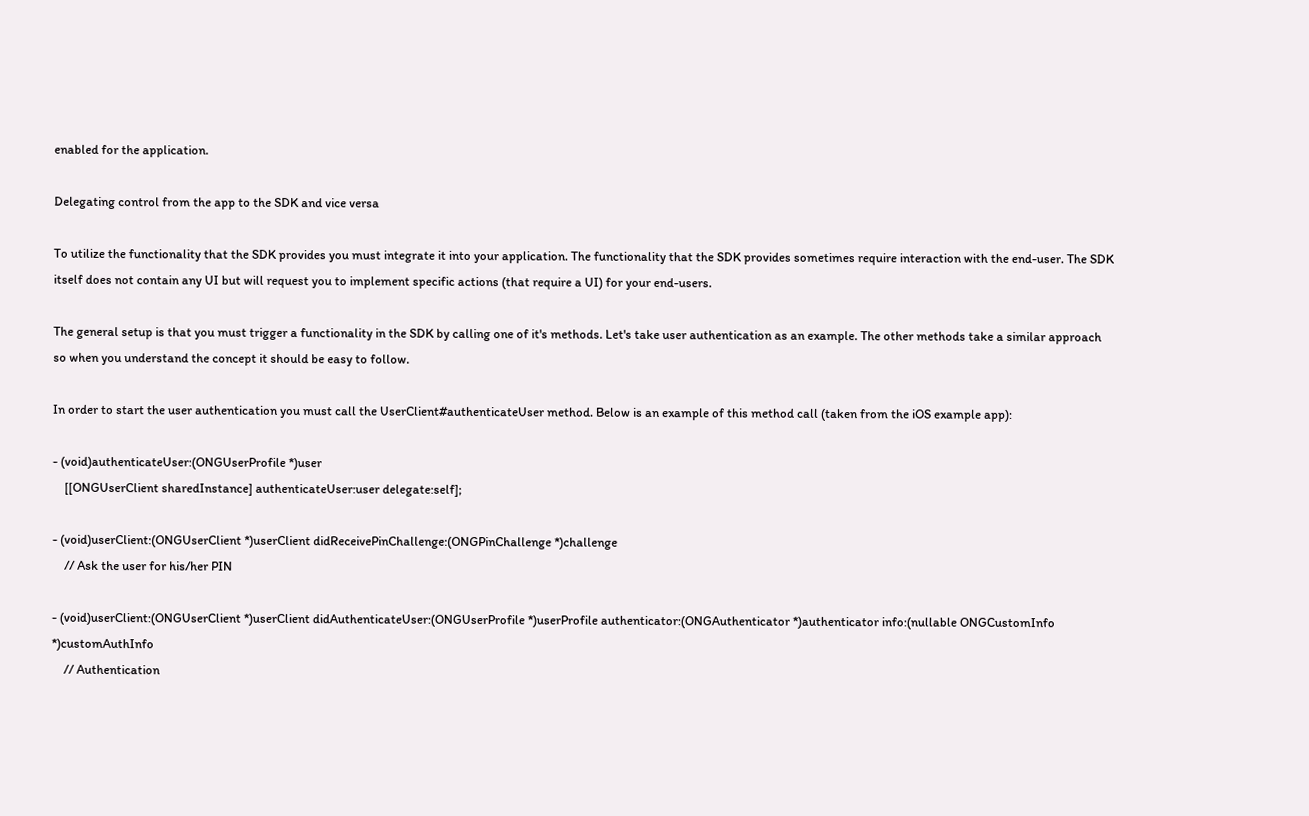enabled for the application.

Delegating control from the app to the SDK and vice versa

To utilize the functionality that the SDK provides you must integrate it into your application. The functionality that the SDK provides sometimes require interaction with the end-user. The SDK itself does not contain any UI but will request you to implement specific actions (that require a UI) for your end-users.

The general setup is that you must trigger a functionality in the SDK by calling one of it's methods. Let's take user authentication as an example. The other methods take a similar approach so when you understand the concept it should be easy to follow.

In order to start the user authentication you must call the UserClient#authenticateUser method. Below is an example of this method call (taken from the iOS example app):

- (void)authenticateUser:(ONGUserProfile *)user
    [[ONGUserClient sharedInstance] authenticateUser:user delegate:self];

- (void)userClient:(ONGUserClient *)userClient didReceivePinChallenge:(ONGPinChallenge *)challenge
    // Ask the user for his/her PIN

- (void)userClient:(ONGUserClient *)userClient didAuthenticateUser:(ONGUserProfile *)userProfile authenticator:(ONGAuthenticator *)authenticator info:(nullable ONGCustomInfo *)customAuthInfo
    // Authentication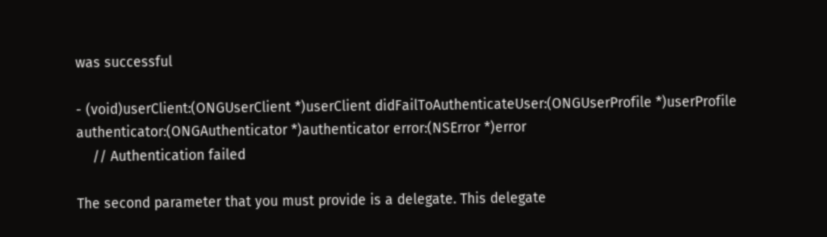was successful

- (void)userClient:(ONGUserClient *)userClient didFailToAuthenticateUser:(ONGUserProfile *)userProfile authenticator:(ONGAuthenticator *)authenticator error:(NSError *)error
    // Authentication failed

The second parameter that you must provide is a delegate. This delegate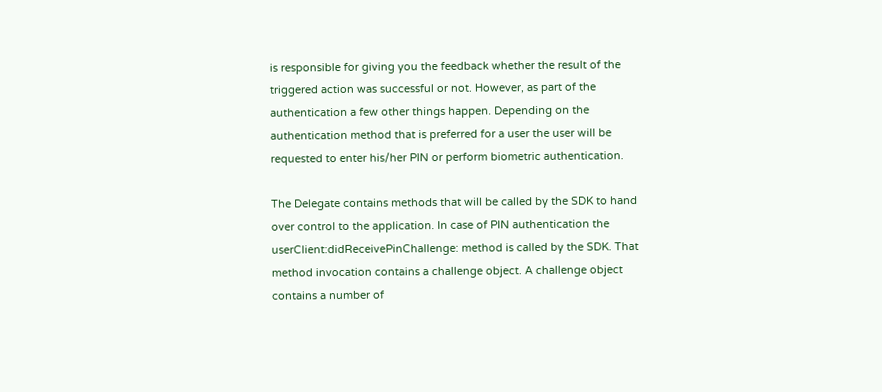is responsible for giving you the feedback whether the result of the triggered action was successful or not. However, as part of the authentication a few other things happen. Depending on the authentication method that is preferred for a user the user will be requested to enter his/her PIN or perform biometric authentication.

The Delegate contains methods that will be called by the SDK to hand over control to the application. In case of PIN authentication the userClient:didReceivePinChallenge: method is called by the SDK. That method invocation contains a challenge object. A challenge object contains a number of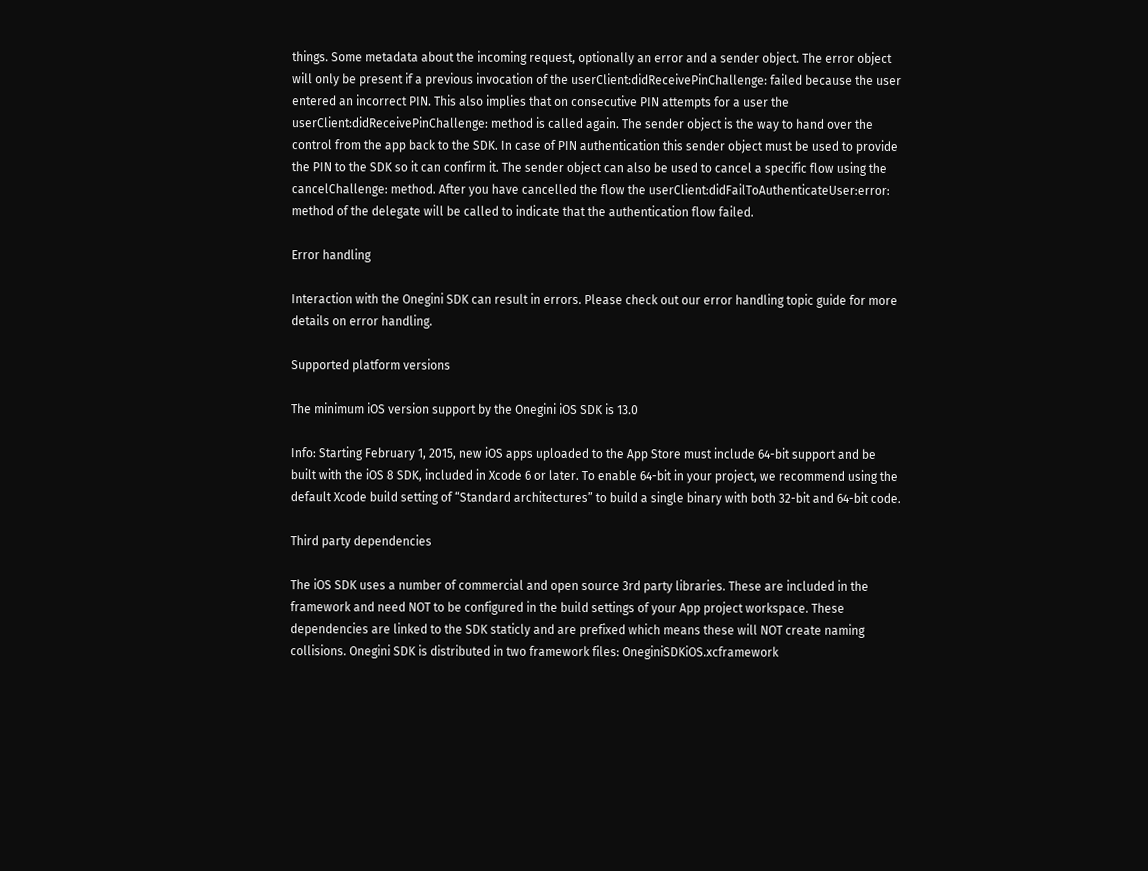things. Some metadata about the incoming request, optionally an error and a sender object. The error object will only be present if a previous invocation of the userClient:didReceivePinChallenge: failed because the user entered an incorrect PIN. This also implies that on consecutive PIN attempts for a user the userClient:didReceivePinChallenge: method is called again. The sender object is the way to hand over the control from the app back to the SDK. In case of PIN authentication this sender object must be used to provide the PIN to the SDK so it can confirm it. The sender object can also be used to cancel a specific flow using the cancelChallenge: method. After you have cancelled the flow the userClient:didFailToAuthenticateUser:error: method of the delegate will be called to indicate that the authentication flow failed.

Error handling

Interaction with the Onegini SDK can result in errors. Please check out our error handling topic guide for more details on error handling.

Supported platform versions

The minimum iOS version support by the Onegini iOS SDK is 13.0

Info: Starting February 1, 2015, new iOS apps uploaded to the App Store must include 64-bit support and be built with the iOS 8 SDK, included in Xcode 6 or later. To enable 64-bit in your project, we recommend using the default Xcode build setting of “Standard architectures” to build a single binary with both 32-bit and 64-bit code.

Third party dependencies

The iOS SDK uses a number of commercial and open source 3rd party libraries. These are included in the framework and need NOT to be configured in the build settings of your App project workspace. These dependencies are linked to the SDK staticly and are prefixed which means these will NOT create naming collisions. Onegini SDK is distributed in two framework files: OneginiSDKiOS.xcframework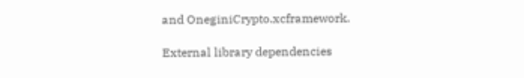and OneginiCrypto.xcframework.

External library dependencies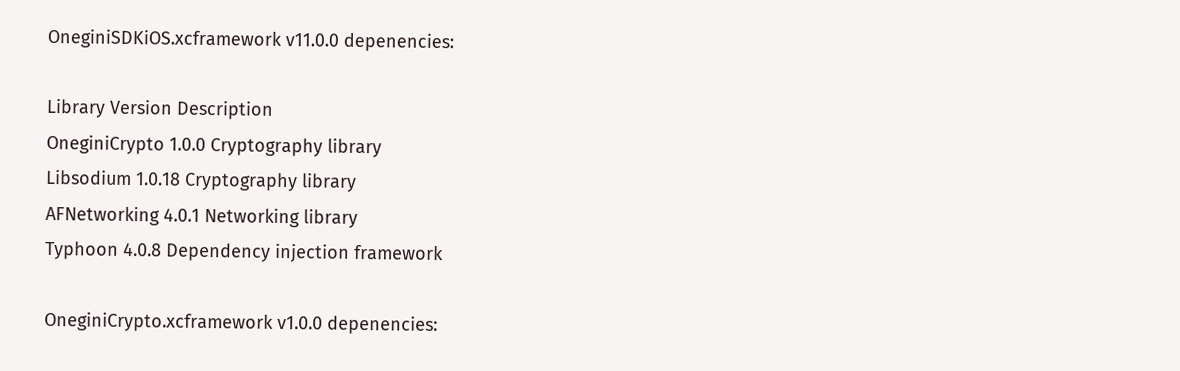OneginiSDKiOS.xcframework v11.0.0 depenencies:

Library Version Description
OneginiCrypto 1.0.0 Cryptography library
Libsodium 1.0.18 Cryptography library
AFNetworking 4.0.1 Networking library
Typhoon 4.0.8 Dependency injection framework

OneginiCrypto.xcframework v1.0.0 depenencies: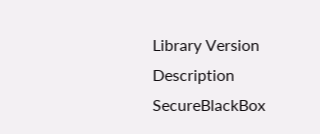Library Version Description
SecureBlackBox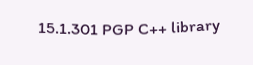15.1.301 PGP C++ library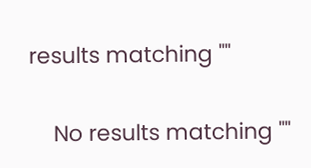results matching ""

    No results matching ""